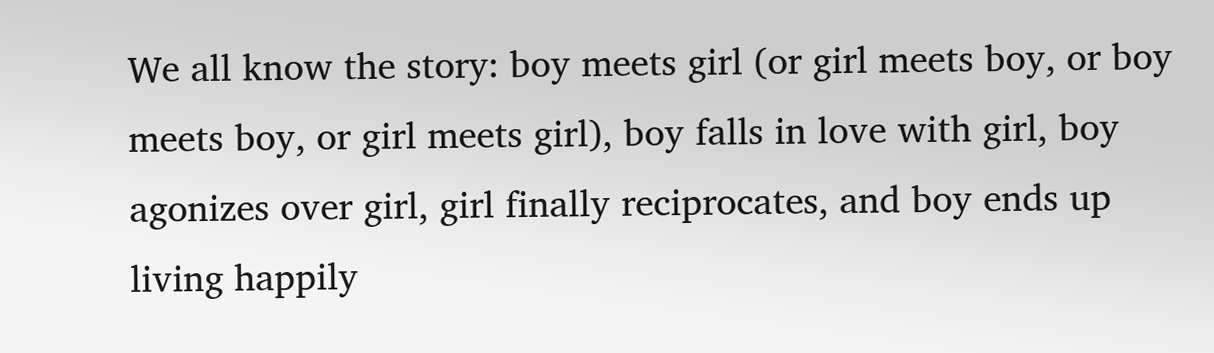We all know the story: boy meets girl (or girl meets boy, or boy meets boy, or girl meets girl), boy falls in love with girl, boy agonizes over girl, girl finally reciprocates, and boy ends up living happily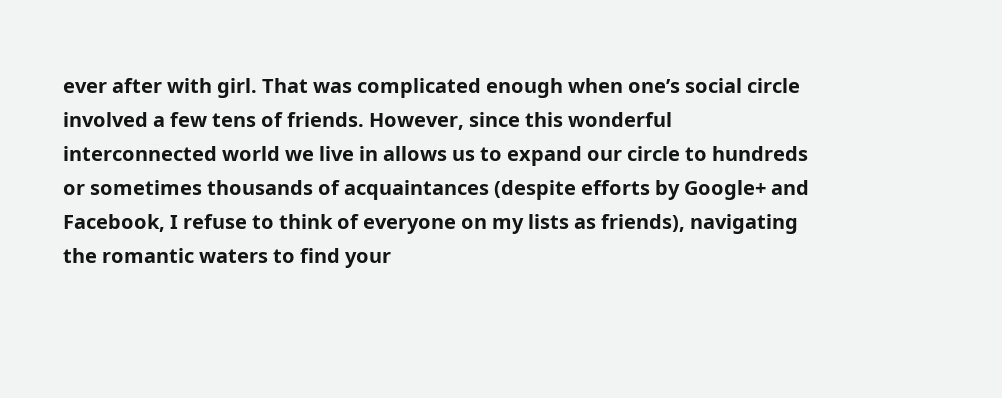ever after with girl. That was complicated enough when one’s social circle involved a few tens of friends. However, since this wonderful interconnected world we live in allows us to expand our circle to hundreds or sometimes thousands of acquaintances (despite efforts by Google+ and Facebook, I refuse to think of everyone on my lists as friends), navigating the romantic waters to find your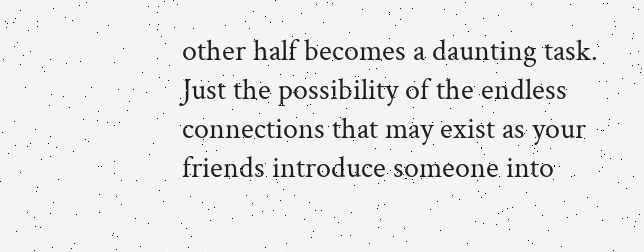other half becomes a daunting task. Just the possibility of the endless connections that may exist as your friends introduce someone into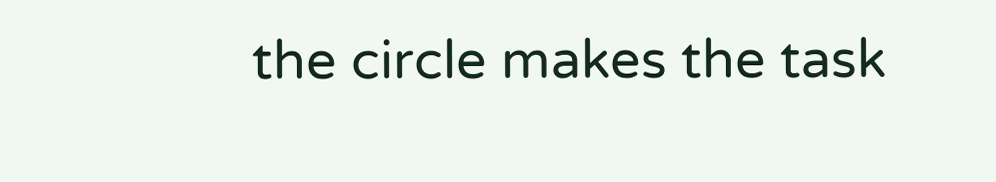the circle makes the task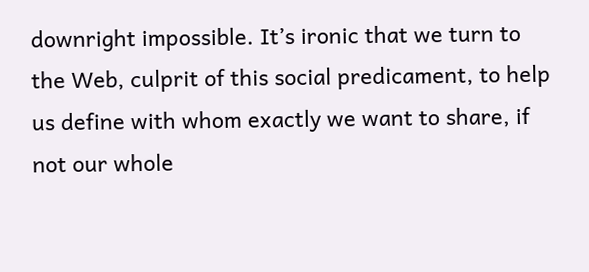downright impossible. It’s ironic that we turn to the Web, culprit of this social predicament, to help us define with whom exactly we want to share, if not our whole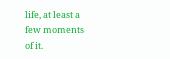life, at least a few moments of it.